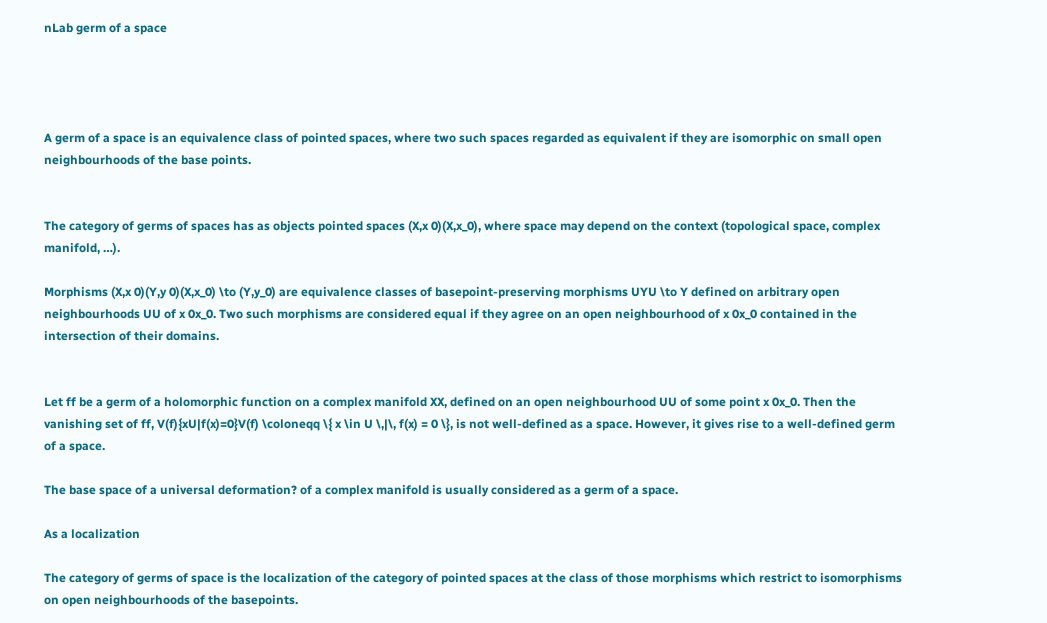nLab germ of a space




A germ of a space is an equivalence class of pointed spaces, where two such spaces regarded as equivalent if they are isomorphic on small open neighbourhoods of the base points.


The category of germs of spaces has as objects pointed spaces (X,x 0)(X,x_0), where space may depend on the context (topological space, complex manifold, …).

Morphisms (X,x 0)(Y,y 0)(X,x_0) \to (Y,y_0) are equivalence classes of basepoint-preserving morphisms UYU \to Y defined on arbitrary open neighbourhoods UU of x 0x_0. Two such morphisms are considered equal if they agree on an open neighbourhood of x 0x_0 contained in the intersection of their domains.


Let ff be a germ of a holomorphic function on a complex manifold XX, defined on an open neighbourhood UU of some point x 0x_0. Then the vanishing set of ff, V(f){xU|f(x)=0}V(f) \coloneqq \{ x \in U \,|\, f(x) = 0 \}, is not well-defined as a space. However, it gives rise to a well-defined germ of a space.

The base space of a universal deformation? of a complex manifold is usually considered as a germ of a space.

As a localization

The category of germs of space is the localization of the category of pointed spaces at the class of those morphisms which restrict to isomorphisms on open neighbourhoods of the basepoints.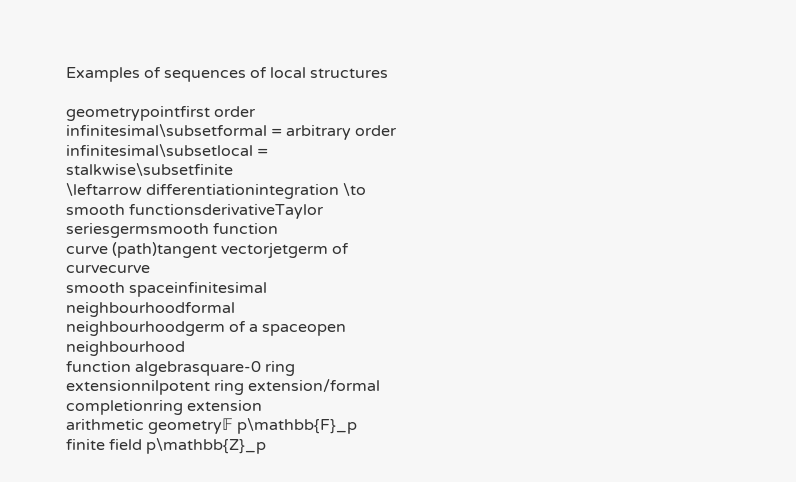Examples of sequences of local structures

geometrypointfirst order infinitesimal\subsetformal = arbitrary order infinitesimal\subsetlocal = stalkwise\subsetfinite
\leftarrow differentiationintegration \to
smooth functionsderivativeTaylor seriesgermsmooth function
curve (path)tangent vectorjetgerm of curvecurve
smooth spaceinfinitesimal neighbourhoodformal neighbourhoodgerm of a spaceopen neighbourhood
function algebrasquare-0 ring extensionnilpotent ring extension/formal completionring extension
arithmetic geometry𝔽 p\mathbb{F}_p finite field p\mathbb{Z}_p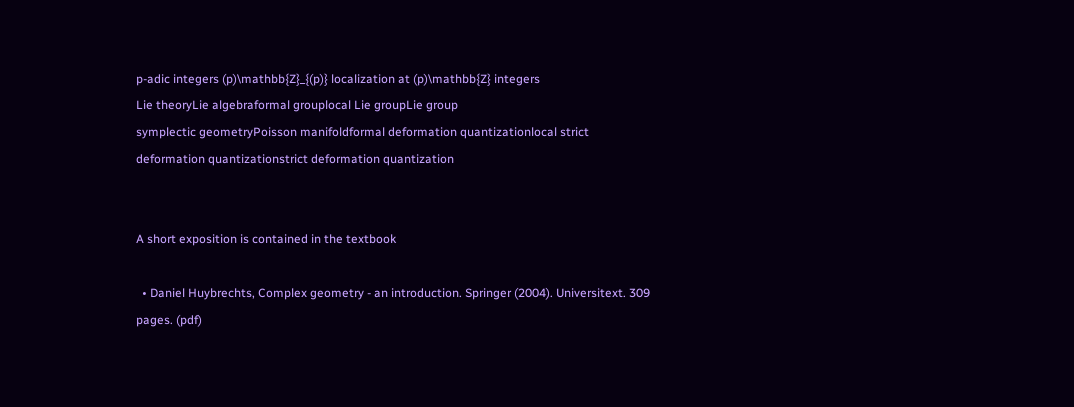p-adic integers (p)\mathbb{Z}_{(p)} localization at (p)\mathbb{Z} integers
Lie theoryLie algebraformal grouplocal Lie groupLie group
symplectic geometryPoisson manifoldformal deformation quantizationlocal strict deformation quantizationstrict deformation quantization


A short exposition is contained in the textbook

  • Daniel Huybrechts, Complex geometry - an introduction. Springer (2004). Universitext. 309 pages. (pdf)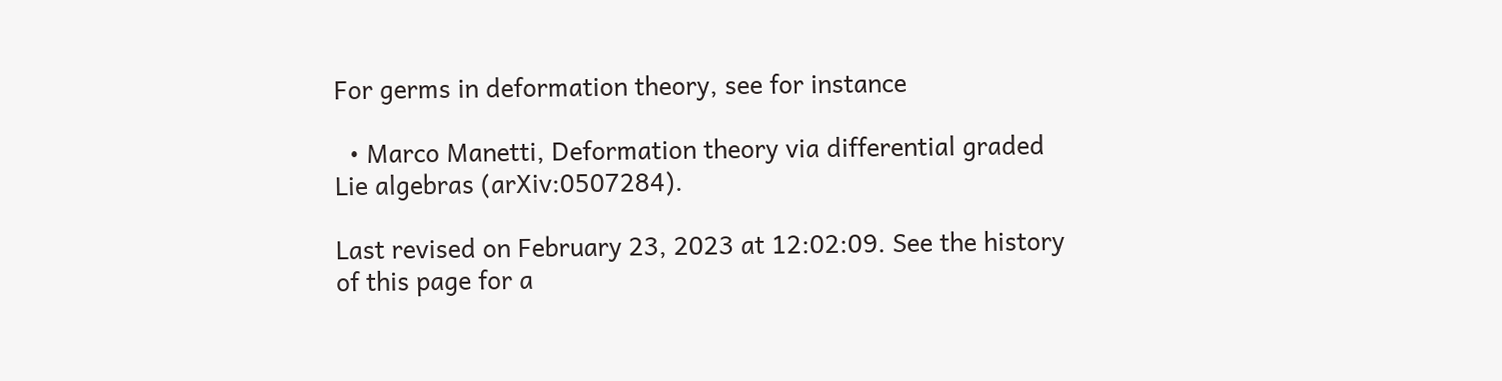For germs in deformation theory, see for instance

  • Marco Manetti, Deformation theory via differential graded Lie algebras (arXiv:0507284).

Last revised on February 23, 2023 at 12:02:09. See the history of this page for a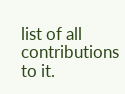list of all contributions to it.